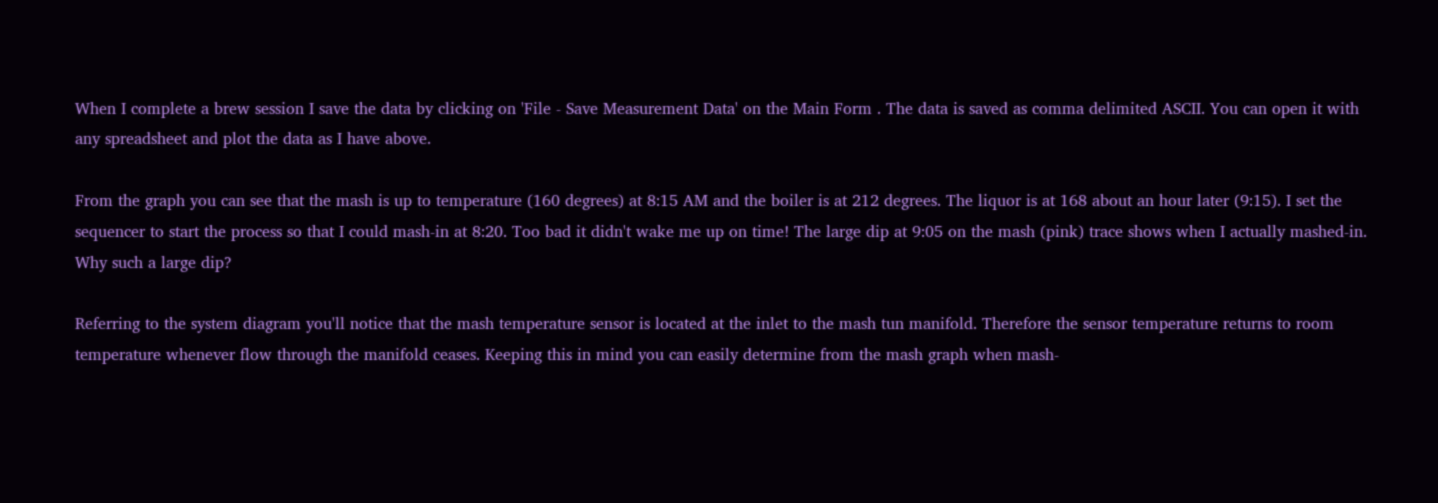When I complete a brew session I save the data by clicking on 'File - Save Measurement Data' on the Main Form . The data is saved as comma delimited ASCII. You can open it with any spreadsheet and plot the data as I have above.

From the graph you can see that the mash is up to temperature (160 degrees) at 8:15 AM and the boiler is at 212 degrees. The liquor is at 168 about an hour later (9:15). I set the sequencer to start the process so that I could mash-in at 8:20. Too bad it didn't wake me up on time! The large dip at 9:05 on the mash (pink) trace shows when I actually mashed-in. Why such a large dip?

Referring to the system diagram you'll notice that the mash temperature sensor is located at the inlet to the mash tun manifold. Therefore the sensor temperature returns to room temperature whenever flow through the manifold ceases. Keeping this in mind you can easily determine from the mash graph when mash-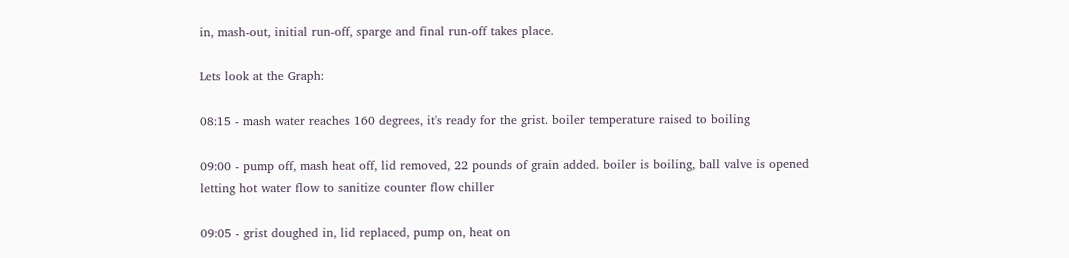in, mash-out, initial run-off, sparge and final run-off takes place.

Lets look at the Graph:

08:15 - mash water reaches 160 degrees, it's ready for the grist. boiler temperature raised to boiling

09:00 - pump off, mash heat off, lid removed, 22 pounds of grain added. boiler is boiling, ball valve is opened letting hot water flow to sanitize counter flow chiller

09:05 - grist doughed in, lid replaced, pump on, heat on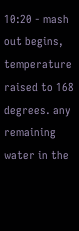10:20 - mash out begins, temperature raised to 168 degrees. any remaining water in the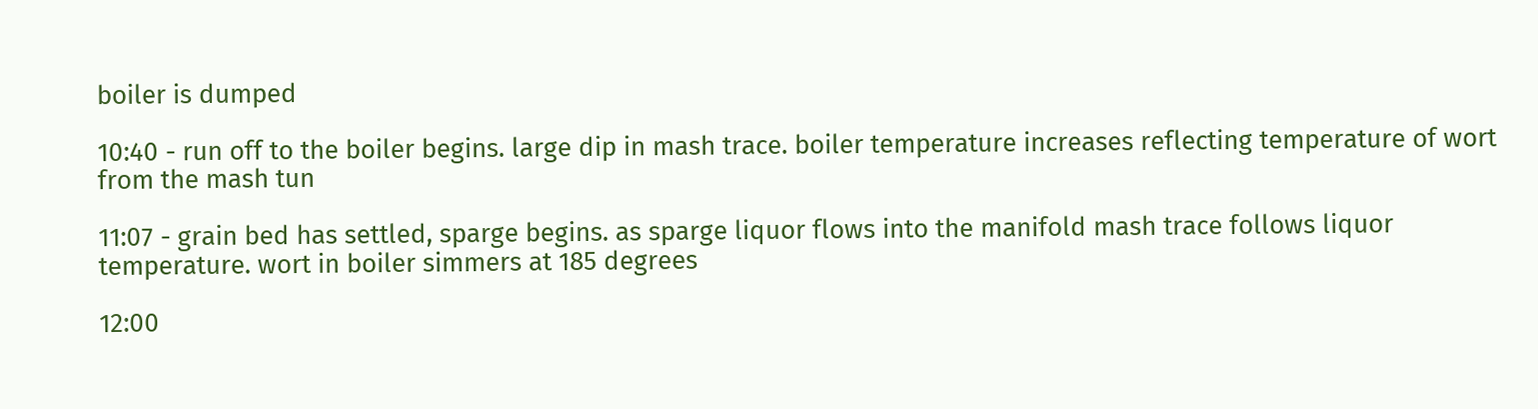boiler is dumped

10:40 - run off to the boiler begins. large dip in mash trace. boiler temperature increases reflecting temperature of wort from the mash tun

11:07 - grain bed has settled, sparge begins. as sparge liquor flows into the manifold mash trace follows liquor temperature. wort in boiler simmers at 185 degrees

12:00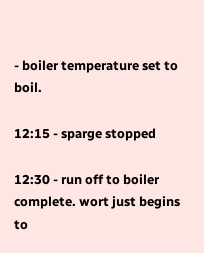- boiler temperature set to boil.

12:15 - sparge stopped

12:30 - run off to boiler complete. wort just begins to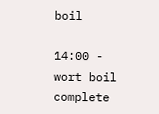boil

14:00 - wort boil complete